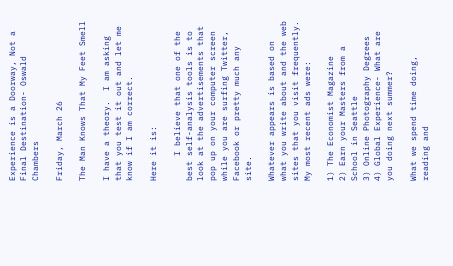Experience is a Doorway, Not a Final Destination- Oswald Chambers

Friday, March 26

The Man Knows That My Feet Smell

I have a theory.  I am asking that you test it out and let me know if I am correct.

Here it is:

     I believe that one of the best self-analysis tools is to look at the advertisements that pop up on your computer screen while you are surfing Twitter, Facebook or pretty much any site.

Whatever appears is based on what you write about and the web sites that you visit frequently.  My most recent ads were:

1) The Economist Magazine
2) Earn your Masters from a School in Seattle
3) Online Photography Degrees
4) Global Experience- What are you doing next summer?

What we spend time doing, reading and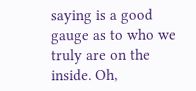saying is a good gauge as to who we truly are on the inside. Oh,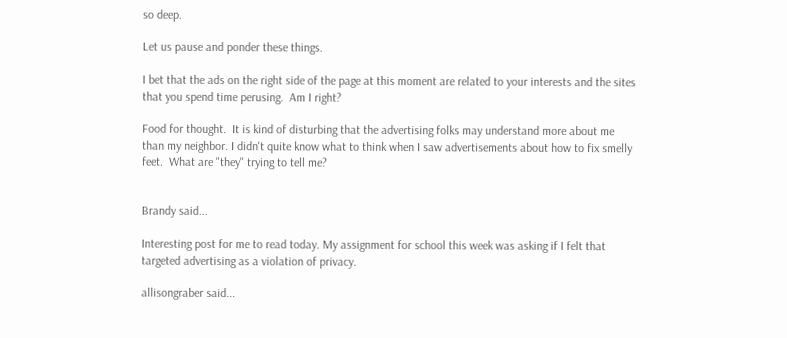so deep.

Let us pause and ponder these things.

I bet that the ads on the right side of the page at this moment are related to your interests and the sites that you spend time perusing.  Am I right?

Food for thought.  It is kind of disturbing that the advertising folks may understand more about me than my neighbor. I didn't quite know what to think when I saw advertisements about how to fix smelly feet.  What are "they" trying to tell me?


Brandy said...

Interesting post for me to read today. My assignment for school this week was asking if I felt that targeted advertising as a violation of privacy.

allisongraber said...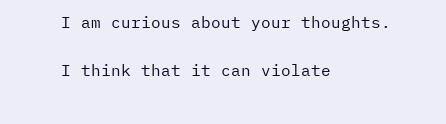I am curious about your thoughts.

I think that it can violate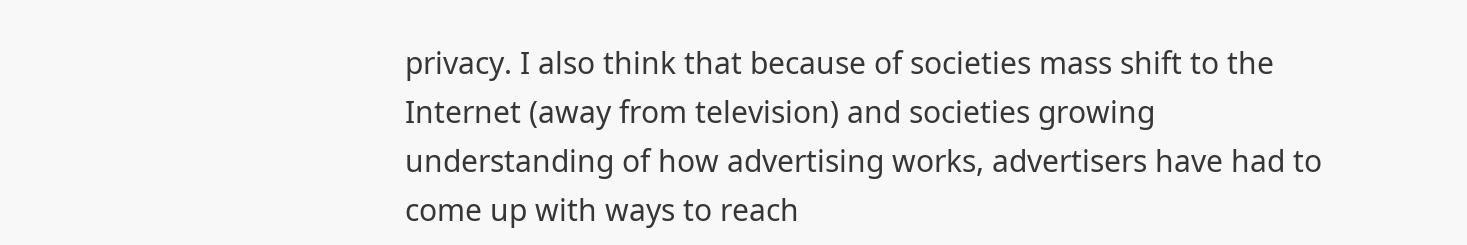privacy. I also think that because of societies mass shift to the Internet (away from television) and societies growing understanding of how advertising works, advertisers have had to come up with ways to reach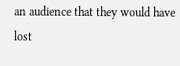an audience that they would have lost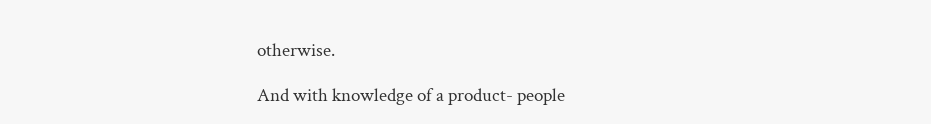otherwise.

And with knowledge of a product- people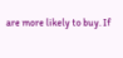are more likely to buy. If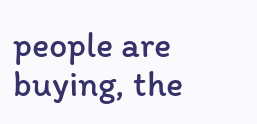people are buying, the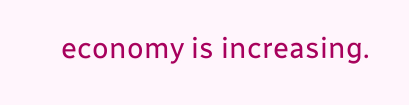economy is increasing.